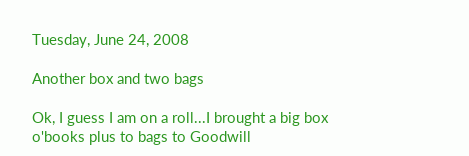Tuesday, June 24, 2008

Another box and two bags

Ok, I guess I am on a roll...I brought a big box o'books plus to bags to Goodwill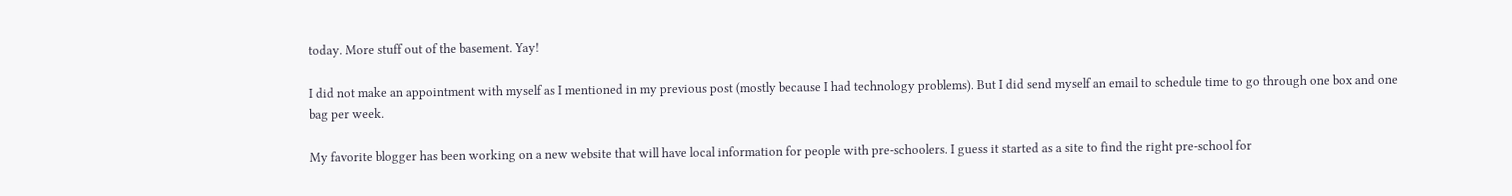today. More stuff out of the basement. Yay!

I did not make an appointment with myself as I mentioned in my previous post (mostly because I had technology problems). But I did send myself an email to schedule time to go through one box and one bag per week.

My favorite blogger has been working on a new website that will have local information for people with pre-schoolers. I guess it started as a site to find the right pre-school for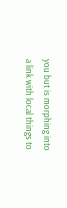you but is morphing into a link with local things to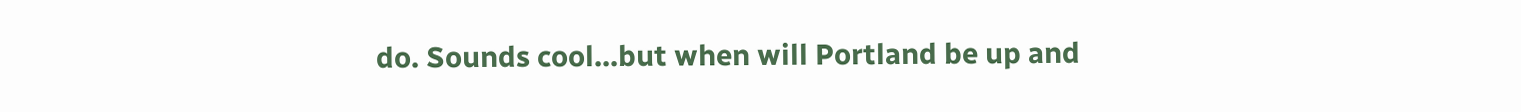do. Sounds cool...but when will Portland be up and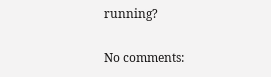running?

No comments: